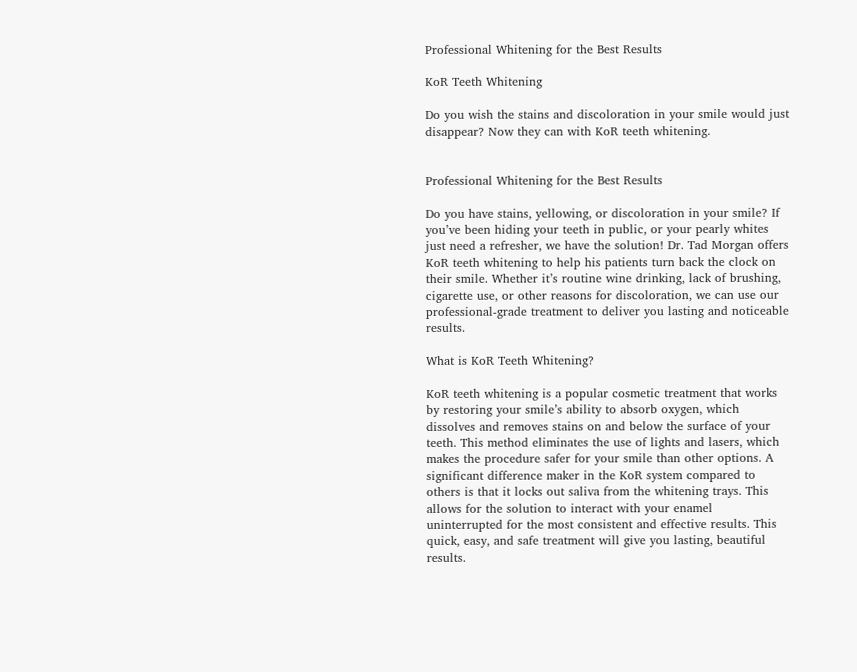Professional Whitening for the Best Results

KoR Teeth Whitening

Do you wish the stains and discoloration in your smile would just disappear? Now they can with KoR teeth whitening.


Professional Whitening for the Best Results

Do you have stains, yellowing, or discoloration in your smile? If you’ve been hiding your teeth in public, or your pearly whites just need a refresher, we have the solution! Dr. Tad Morgan offers KoR teeth whitening to help his patients turn back the clock on their smile. Whether it’s routine wine drinking, lack of brushing, cigarette use, or other reasons for discoloration, we can use our professional-grade treatment to deliver you lasting and noticeable results.

What is KoR Teeth Whitening?

KoR teeth whitening is a popular cosmetic treatment that works by restoring your smile’s ability to absorb oxygen, which dissolves and removes stains on and below the surface of your teeth. This method eliminates the use of lights and lasers, which makes the procedure safer for your smile than other options. A significant difference maker in the KoR system compared to others is that it locks out saliva from the whitening trays. This allows for the solution to interact with your enamel uninterrupted for the most consistent and effective results. This quick, easy, and safe treatment will give you lasting, beautiful results.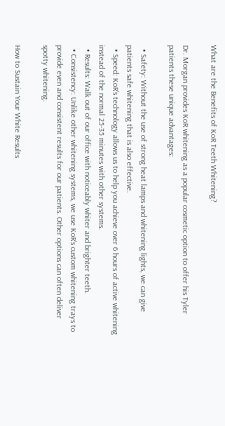What are the Benefits of KoR Teeth Whitening?

Dr. Morgan provides KoR whitening as a popular cosmetic option to offer his Tyler patients these unique advantages:

  • Safety: Without the use of strong heat lamps and whitening lights, we can give patients safe whitening that is also effective.
  • Speed: KoR’s technology allows us to help you achieve over 6 hours of active whitening instead of the normal 25-35 minutes with other systems.
  • Results: Walk out of our office with noticeably whiter and brighter teeth.
  • Consistency: Unlike other whitening systems, we use KoR’s custom whitening trays to provide even and consistent results for our patients. Other options can often deliver spotty whitening.

How to Sustain Your White Results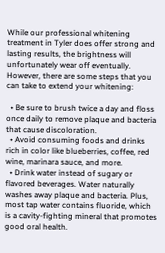While our professional whitening treatment in Tyler does offer strong and lasting results, the brightness will unfortunately wear off eventually. However, there are some steps that you can take to extend your whitening:

  • Be sure to brush twice a day and floss once daily to remove plaque and bacteria that cause discoloration.
  • Avoid consuming foods and drinks rich in color like blueberries, coffee, red wine, marinara sauce, and more.
  • Drink water instead of sugary or flavored beverages. Water naturally washes away plaque and bacteria. Plus, most tap water contains fluoride, which is a cavity-fighting mineral that promotes good oral health.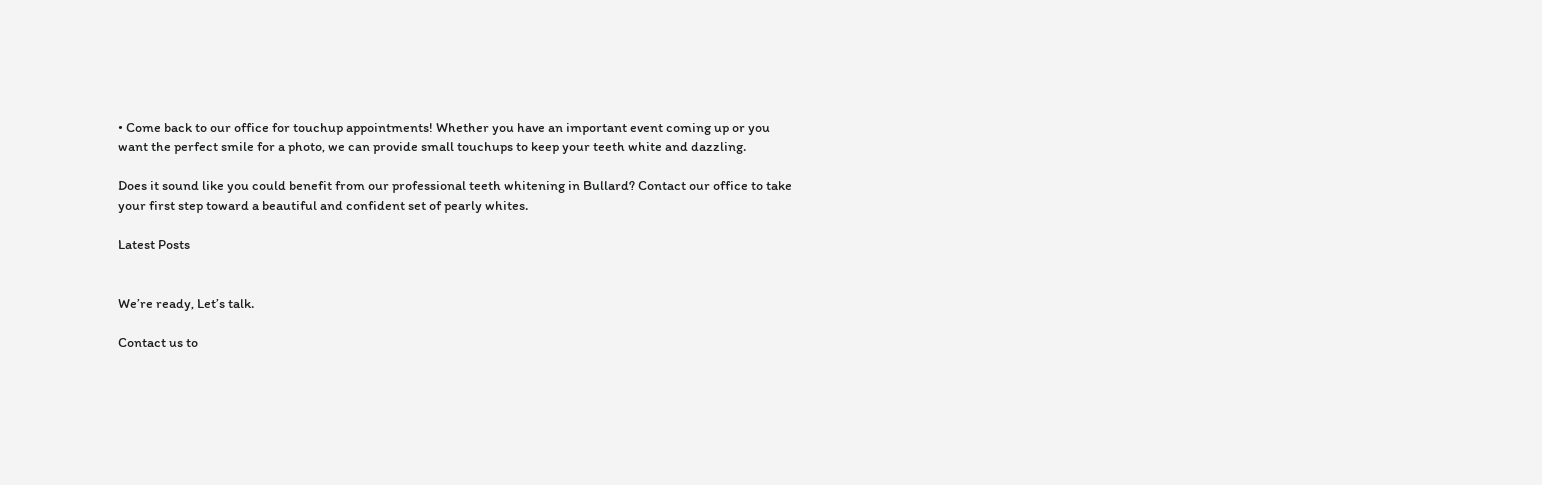• Come back to our office for touchup appointments! Whether you have an important event coming up or you want the perfect smile for a photo, we can provide small touchups to keep your teeth white and dazzling.

Does it sound like you could benefit from our professional teeth whitening in Bullard? Contact our office to take your first step toward a beautiful and confident set of pearly whites.

Latest Posts


We’re ready, Let’s talk.

Contact us to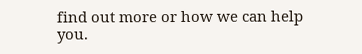find out more or how we can help you.